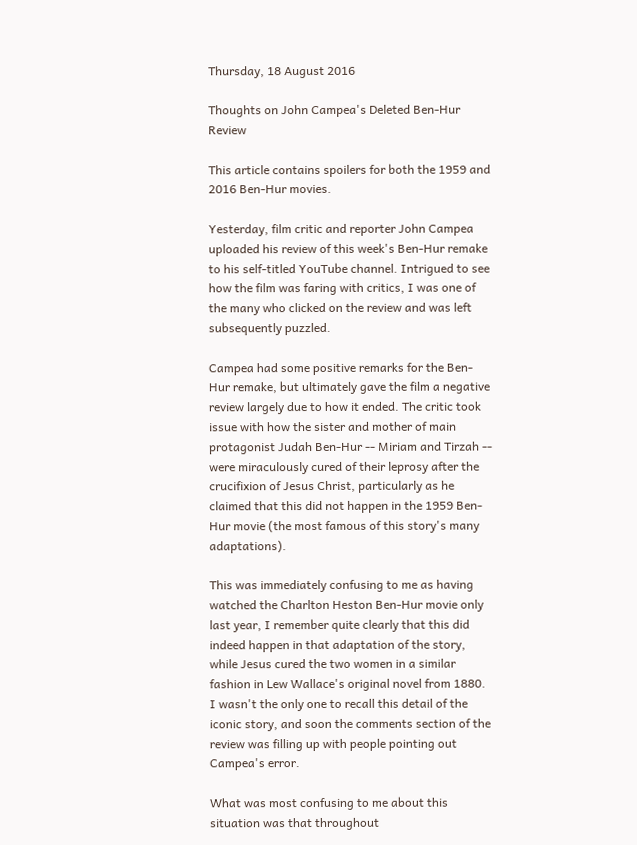Thursday, 18 August 2016

Thoughts on John Campea's Deleted Ben-Hur Review

This article contains spoilers for both the 1959 and 2016 Ben-Hur movies.

Yesterday, film critic and reporter John Campea uploaded his review of this week's Ben-Hur remake to his self-titled YouTube channel. Intrigued to see how the film was faring with critics, I was one of the many who clicked on the review and was left subsequently puzzled.

Campea had some positive remarks for the Ben-Hur remake, but ultimately gave the film a negative review largely due to how it ended. The critic took issue with how the sister and mother of main protagonist Judah Ben-Hur -- Miriam and Tirzah -- were miraculously cured of their leprosy after the crucifixion of Jesus Christ, particularly as he claimed that this did not happen in the 1959 Ben-Hur movie (the most famous of this story's many adaptations).

This was immediately confusing to me as having watched the Charlton Heston Ben-Hur movie only last year, I remember quite clearly that this did indeed happen in that adaptation of the story, while Jesus cured the two women in a similar fashion in Lew Wallace's original novel from 1880. I wasn't the only one to recall this detail of the iconic story, and soon the comments section of the review was filling up with people pointing out Campea's error.

What was most confusing to me about this situation was that throughout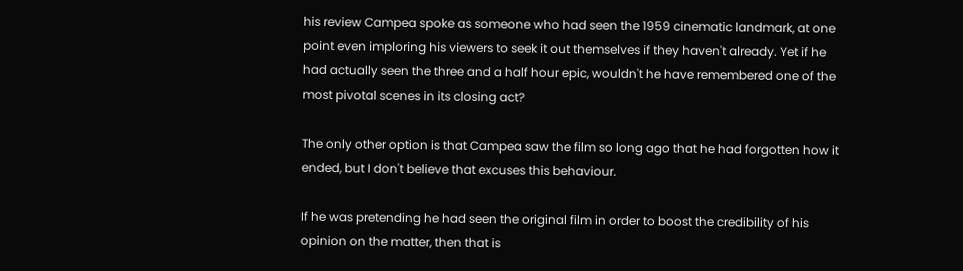his review Campea spoke as someone who had seen the 1959 cinematic landmark, at one point even imploring his viewers to seek it out themselves if they haven't already. Yet if he had actually seen the three and a half hour epic, wouldn't he have remembered one of the most pivotal scenes in its closing act?

The only other option is that Campea saw the film so long ago that he had forgotten how it ended, but I don't believe that excuses this behaviour.

If he was pretending he had seen the original film in order to boost the credibility of his opinion on the matter, then that is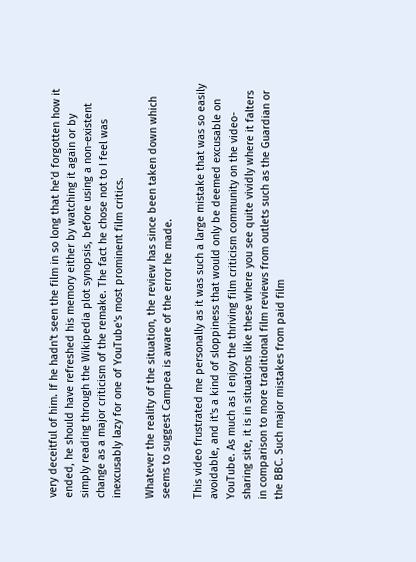very deceitful of him. If he hadn't seen the film in so long that he'd forgotten how it ended, he should have refreshed his memory either by watching it again or by simply reading through the Wikipedia plot synopsis, before using a non-existent change as a major criticism of the remake. The fact he chose not to I feel was inexcusably lazy for one of YouTube's most prominent film critics.

Whatever the reality of the situation, the review has since been taken down which seems to suggest Campea is aware of the error he made.

This video frustrated me personally as it was such a large mistake that was so easily avoidable, and it's a kind of sloppiness that would only be deemed excusable on YouTube. As much as I enjoy the thriving film criticism community on the video-sharing site, it is in situations like these where you see quite vividly where it falters in comparison to more traditional film reviews from outlets such as the Guardian or the BBC. Such major mistakes from paid film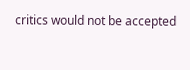critics would not be accepted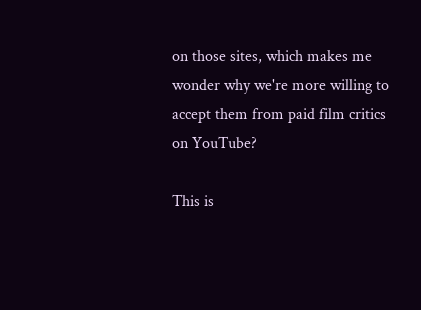on those sites, which makes me wonder why we're more willing to accept them from paid film critics on YouTube?

This is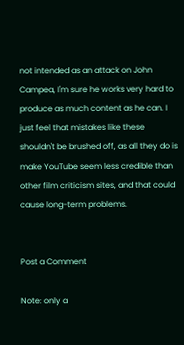not intended as an attack on John Campea, I'm sure he works very hard to produce as much content as he can. I just feel that mistakes like these shouldn't be brushed off, as all they do is make YouTube seem less credible than other film criticism sites, and that could cause long-term problems.


Post a Comment

Note: only a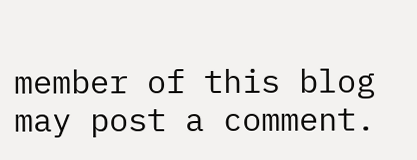member of this blog may post a comment.